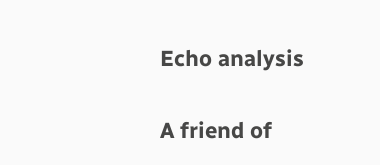Echo analysis


A friend of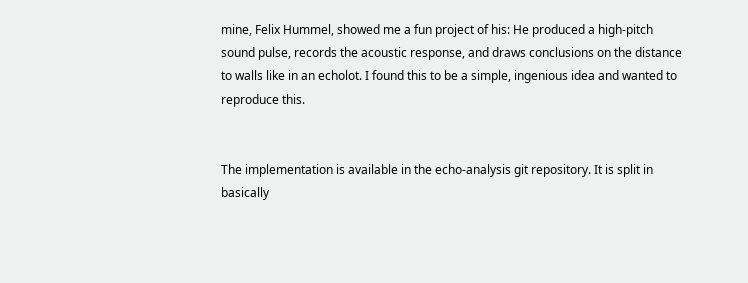mine, Felix Hummel, showed me a fun project of his: He produced a high-pitch sound pulse, records the acoustic response, and draws conclusions on the distance to walls like in an echolot. I found this to be a simple, ingenious idea and wanted to reproduce this.


The implementation is available in the echo-analysis git repository. It is split in basically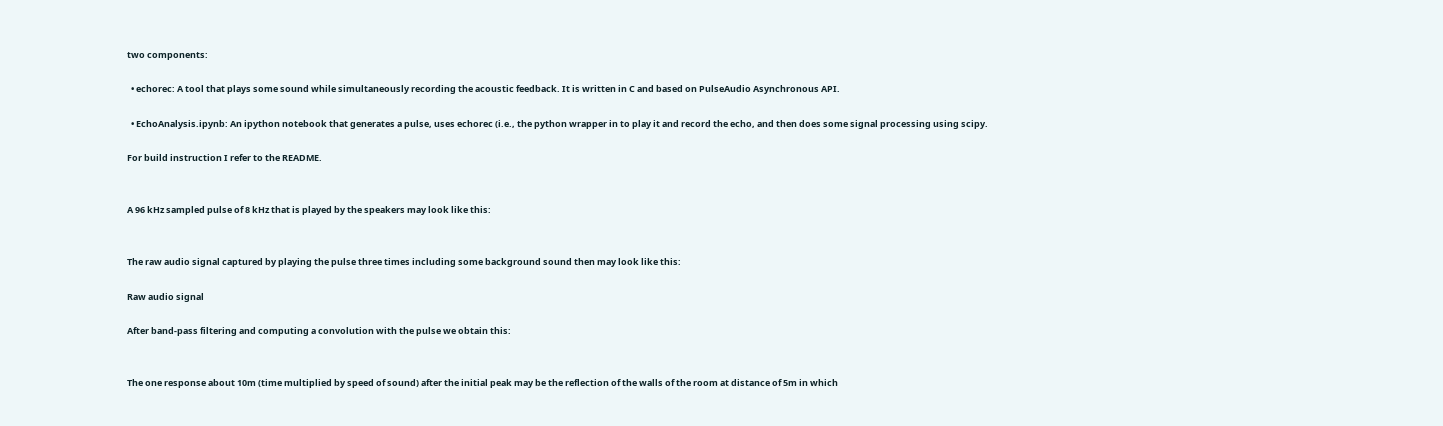two components:

  • echorec: A tool that plays some sound while simultaneously recording the acoustic feedback. It is written in C and based on PulseAudio Asynchronous API.

  • EchoAnalysis.ipynb: An ipython notebook that generates a pulse, uses echorec (i.e., the python wrapper in to play it and record the echo, and then does some signal processing using scipy.

For build instruction I refer to the README.


A 96 kHz sampled pulse of 8 kHz that is played by the speakers may look like this:


The raw audio signal captured by playing the pulse three times including some background sound then may look like this:

Raw audio signal

After band-pass filtering and computing a convolution with the pulse we obtain this:


The one response about 10m (time multiplied by speed of sound) after the initial peak may be the reflection of the walls of the room at distance of 5m in which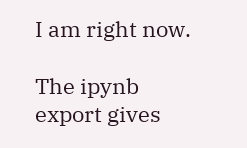I am right now.

The ipynb export gives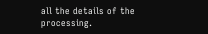all the details of the processing.